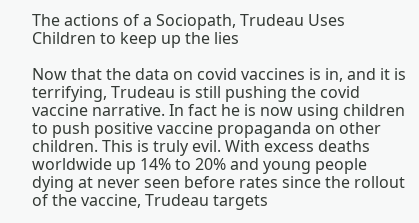The actions of a Sociopath, Trudeau Uses Children to keep up the lies

Now that the data on covid vaccines is in, and it is terrifying, Trudeau is still pushing the covid vaccine narrative. In fact he is now using children to push positive vaccine propaganda on other children. This is truly evil. With excess deaths worldwide up 14% to 20% and young people dying at never seen before rates since the rollout of the vaccine, Trudeau targets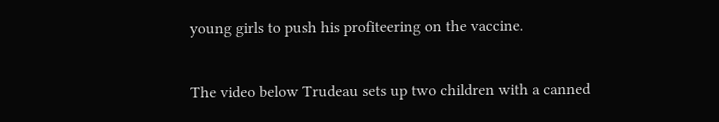young girls to push his profiteering on the vaccine.

The video below Trudeau sets up two children with a canned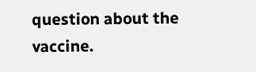question about the vaccine.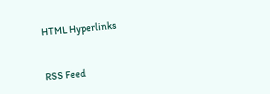HTML Hyperlinks


RSS Feed